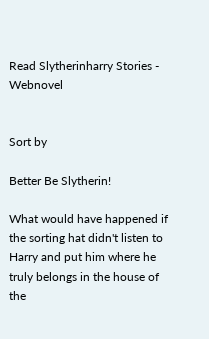Read Slytherinharry Stories - Webnovel


Sort by

Better Be Slytherin!

What would have happened if the sorting hat didn't listen to Harry and put him where he truly belongs in the house of the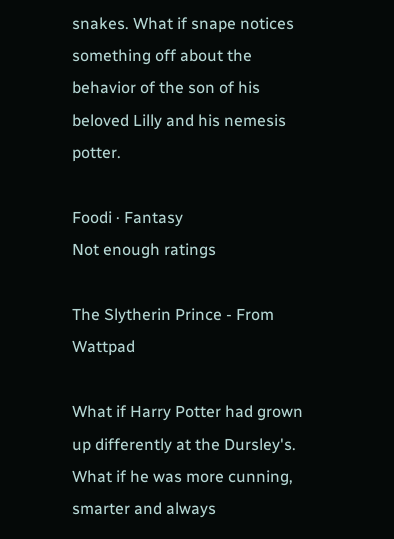snakes. What if snape notices something off about the behavior of the son of his beloved Lilly and his nemesis potter.

Foodi · Fantasy
Not enough ratings

The Slytherin Prince - From Wattpad

What if Harry Potter had grown up differently at the Dursley's. What if he was more cunning, smarter and always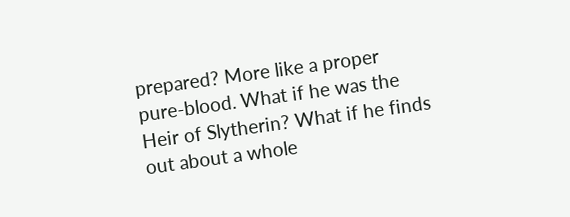prepared? More like a proper pure-blood. What if he was the Heir of Slytherin? What if he finds out about a whole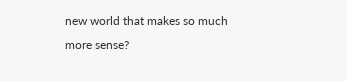new world that makes so much more sense?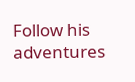Follow his adventures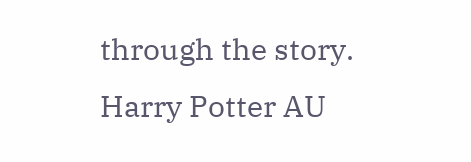through the story. Harry Potter AU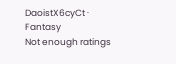DaoistX6cyCt · Fantasy
Not enough ratings